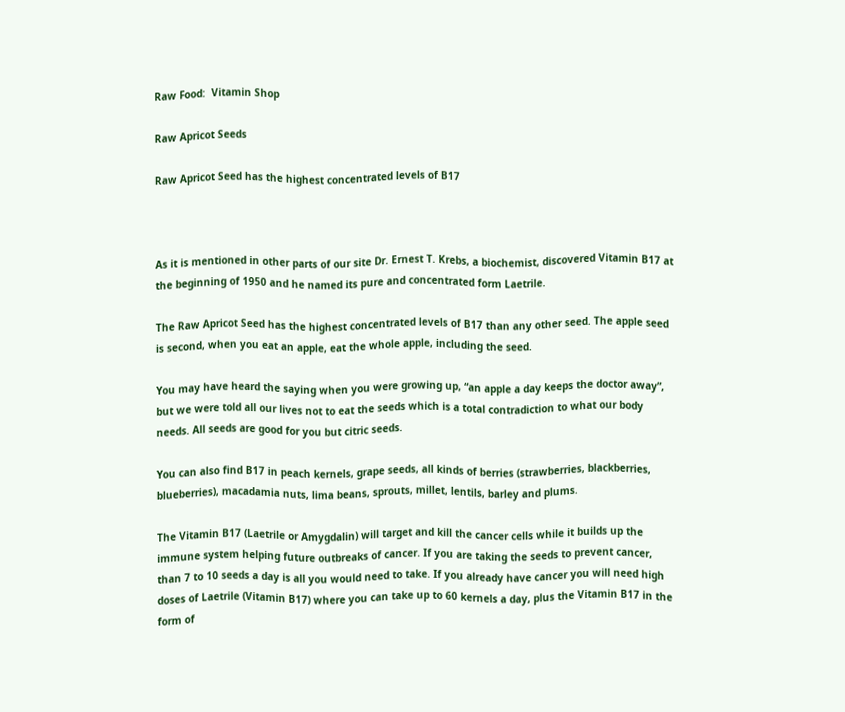Raw Food:  Vitamin Shop

Raw Apricot Seeds

Raw Apricot Seed has the highest concentrated levels of B17



As it is mentioned in other parts of our site Dr. Ernest T. Krebs, a biochemist, discovered Vitamin B17 at the beginning of 1950 and he named its pure and concentrated form Laetrile.

The Raw Apricot Seed has the highest concentrated levels of B17 than any other seed. The apple seed is second, when you eat an apple, eat the whole apple, including the seed.

You may have heard the saying when you were growing up, “an apple a day keeps the doctor away”, but we were told all our lives not to eat the seeds which is a total contradiction to what our body needs. All seeds are good for you but citric seeds.

You can also find B17 in peach kernels, grape seeds, all kinds of berries (strawberries, blackberries, blueberries), macadamia nuts, lima beans, sprouts, millet, lentils, barley and plums.

The Vitamin B17 (Laetrile or Amygdalin) will target and kill the cancer cells while it builds up the immune system helping future outbreaks of cancer. If you are taking the seeds to prevent cancer, than 7 to 10 seeds a day is all you would need to take. If you already have cancer you will need high doses of Laetrile (Vitamin B17) where you can take up to 60 kernels a day, plus the Vitamin B17 in the form of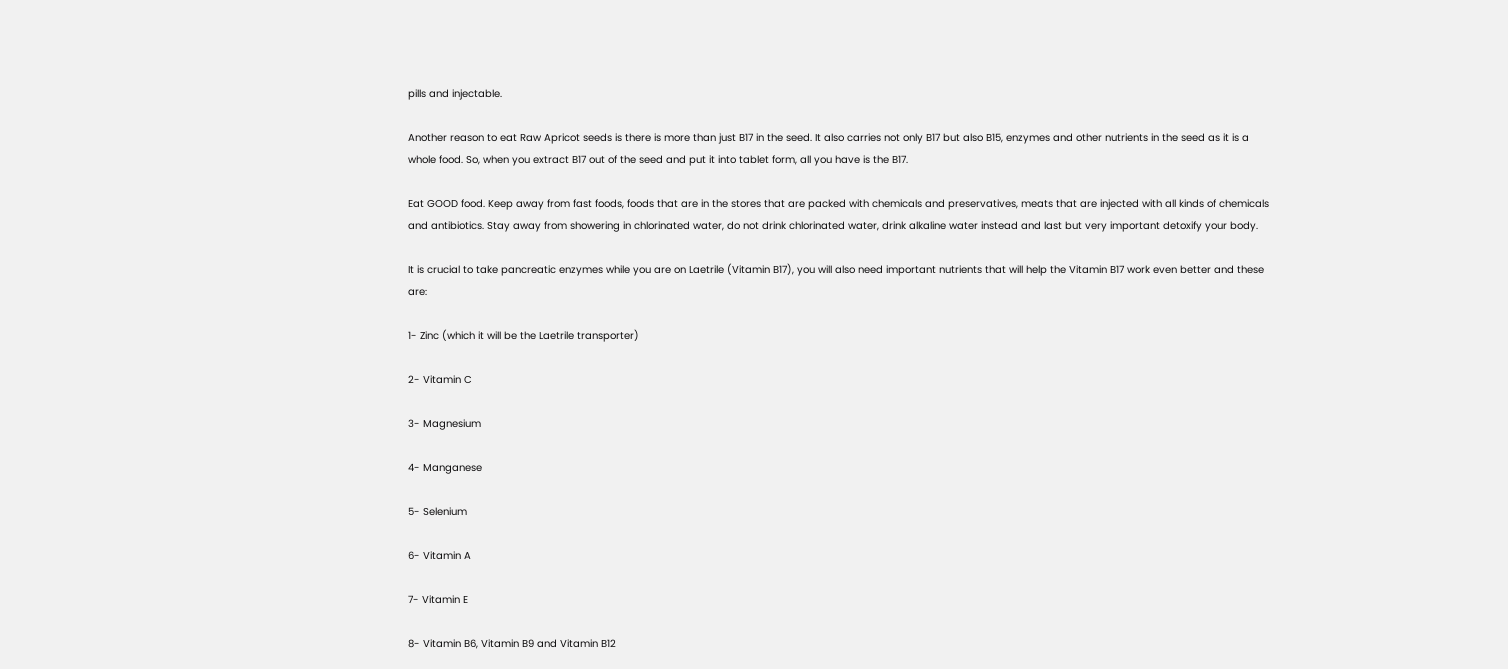pills and injectable.

Another reason to eat Raw Apricot seeds is there is more than just B17 in the seed. It also carries not only B17 but also B15, enzymes and other nutrients in the seed as it is a whole food. So, when you extract B17 out of the seed and put it into tablet form, all you have is the B17.

Eat GOOD food. Keep away from fast foods, foods that are in the stores that are packed with chemicals and preservatives, meats that are injected with all kinds of chemicals and antibiotics. Stay away from showering in chlorinated water, do not drink chlorinated water, drink alkaline water instead and last but very important detoxify your body.

It is crucial to take pancreatic enzymes while you are on Laetrile (Vitamin B17), you will also need important nutrients that will help the Vitamin B17 work even better and these are:

1- Zinc (which it will be the Laetrile transporter)

2- Vitamin C

3- Magnesium

4- Manganese

5- Selenium

6- Vitamin A

7- Vitamin E

8- Vitamin B6, Vitamin B9 and Vitamin B12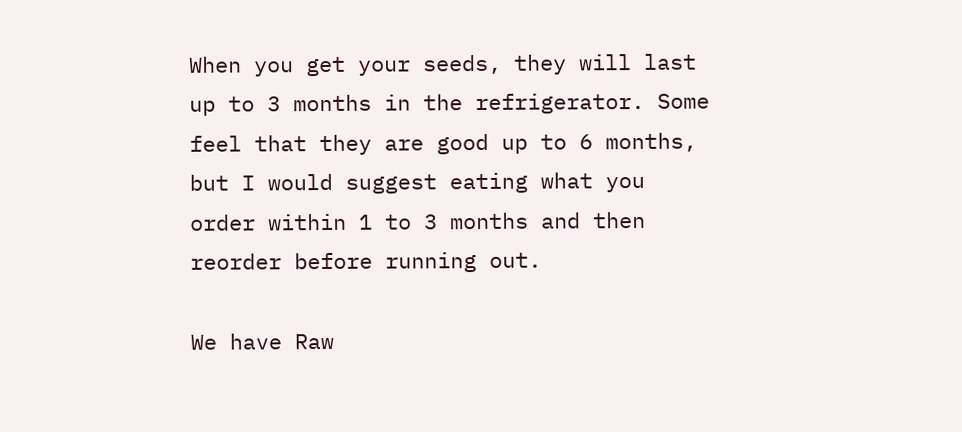When you get your seeds, they will last up to 3 months in the refrigerator. Some feel that they are good up to 6 months, but I would suggest eating what you order within 1 to 3 months and then reorder before running out.

We have Raw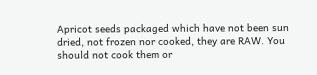Apricot seeds packaged which have not been sun dried, not frozen nor cooked, they are RAW. You should not cook them or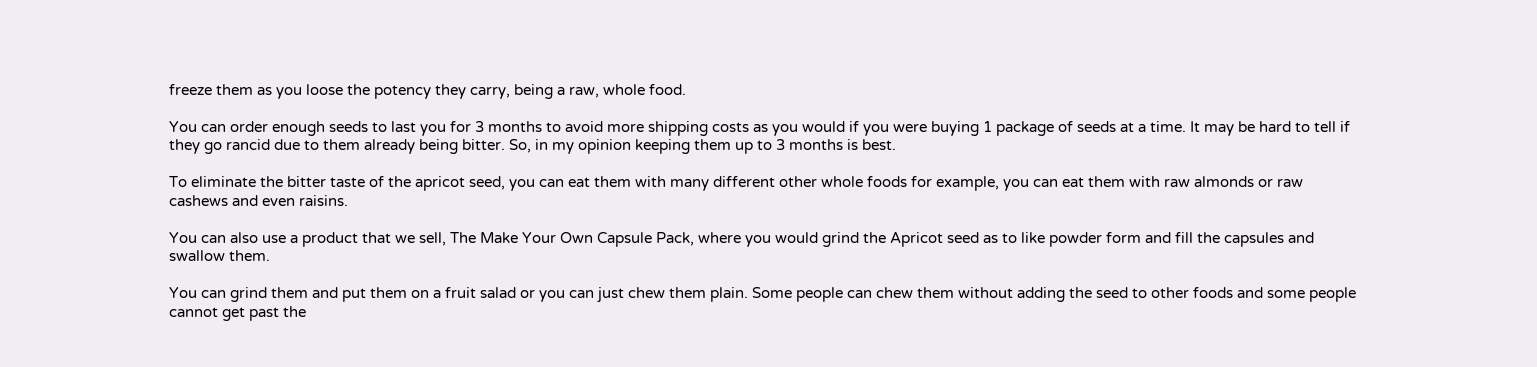freeze them as you loose the potency they carry, being a raw, whole food.

You can order enough seeds to last you for 3 months to avoid more shipping costs as you would if you were buying 1 package of seeds at a time. It may be hard to tell if they go rancid due to them already being bitter. So, in my opinion keeping them up to 3 months is best.

To eliminate the bitter taste of the apricot seed, you can eat them with many different other whole foods for example, you can eat them with raw almonds or raw cashews and even raisins.

You can also use a product that we sell, The Make Your Own Capsule Pack, where you would grind the Apricot seed as to like powder form and fill the capsules and swallow them.

You can grind them and put them on a fruit salad or you can just chew them plain. Some people can chew them without adding the seed to other foods and some people cannot get past the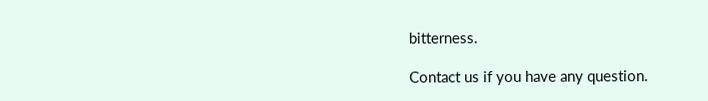bitterness.

Contact us if you have any question.